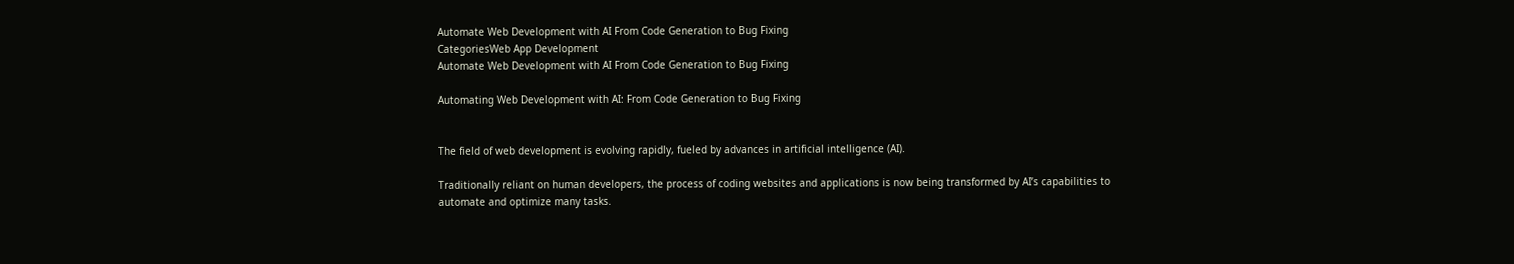Automate Web Development with AI From Code Generation to Bug Fixing
CategoriesWeb App Development
Automate Web Development with AI From Code Generation to Bug Fixing

Automating Web Development with AI: From Code Generation to Bug Fixing


The field of web development is evolving rapidly, fueled by advances in artificial intelligence (AI).

Traditionally reliant on human developers, the process of coding websites and applications is now being transformed by AI’s capabilities to automate and optimize many tasks.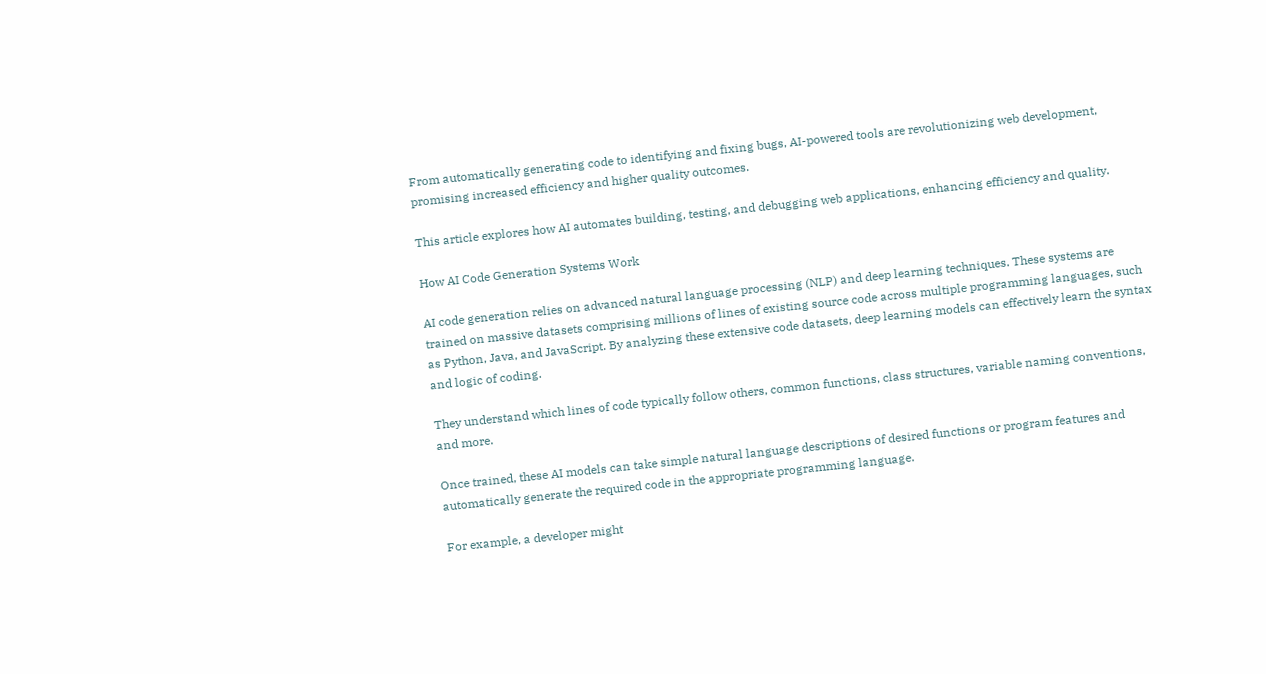From automatically generating code to identifying and fixing bugs, AI-powered tools are revolutionizing web development, promising increased efficiency and higher quality outcomes.

This article explores how AI automates building, testing, and debugging web applications, enhancing efficiency and quality.

How AI Code Generation Systems Work

AI code generation relies on advanced natural language processing (NLP) and deep learning techniques. These systems are trained on massive datasets comprising millions of lines of existing source code across multiple programming languages, such as Python, Java, and JavaScript. By analyzing these extensive code datasets, deep learning models can effectively learn the syntax and logic of coding.

They understand which lines of code typically follow others, common functions, class structures, variable naming conventions, and more.

Once trained, these AI models can take simple natural language descriptions of desired functions or program features and automatically generate the required code in the appropriate programming language.

For example, a developer might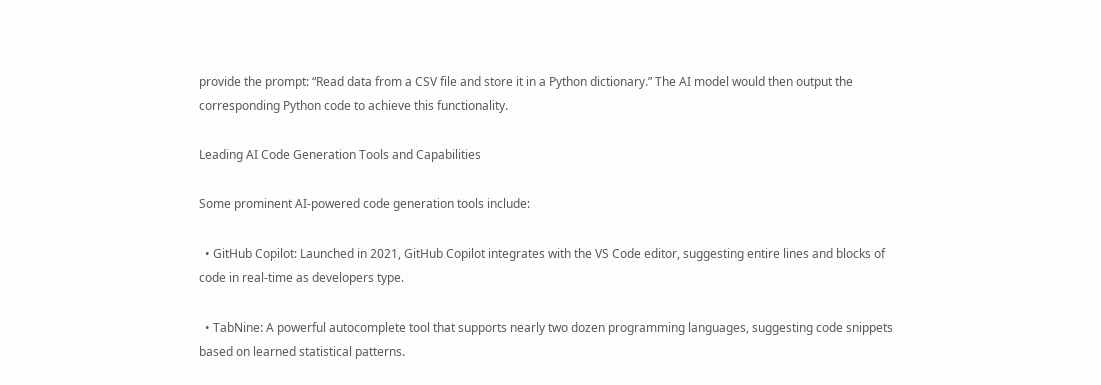provide the prompt: “Read data from a CSV file and store it in a Python dictionary.” The AI model would then output the corresponding Python code to achieve this functionality.

Leading AI Code Generation Tools and Capabilities

Some prominent AI-powered code generation tools include:

  • GitHub Copilot: Launched in 2021, GitHub Copilot integrates with the VS Code editor, suggesting entire lines and blocks of code in real-time as developers type.

  • TabNine: A powerful autocomplete tool that supports nearly two dozen programming languages, suggesting code snippets based on learned statistical patterns.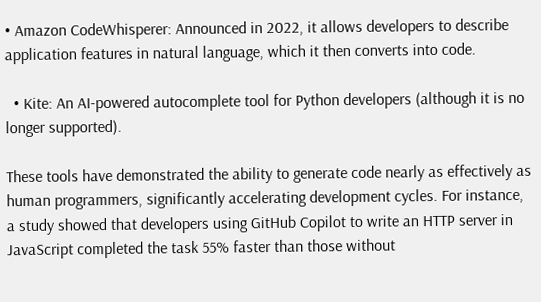• Amazon CodeWhisperer: Announced in 2022, it allows developers to describe application features in natural language, which it then converts into code.

  • Kite: An AI-powered autocomplete tool for Python developers (although it is no longer supported).

These tools have demonstrated the ability to generate code nearly as effectively as human programmers, significantly accelerating development cycles. For instance, a study showed that developers using GitHub Copilot to write an HTTP server in JavaScript completed the task 55% faster than those without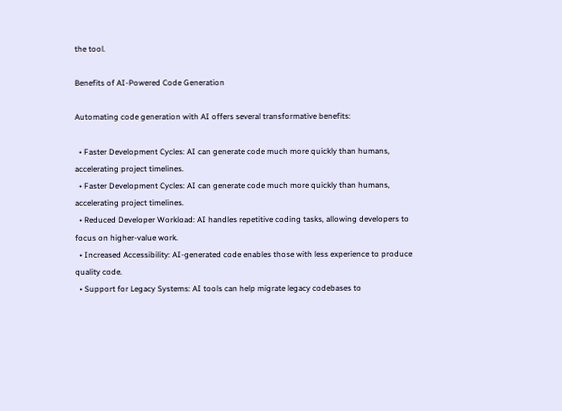the tool.

Benefits of AI-Powered Code Generation

Automating code generation with AI offers several transformative benefits:

  • Faster Development Cycles: AI can generate code much more quickly than humans, accelerating project timelines.
  • Faster Development Cycles: AI can generate code much more quickly than humans, accelerating project timelines.
  • Reduced Developer Workload: AI handles repetitive coding tasks, allowing developers to focus on higher-value work.
  • Increased Accessibility: AI-generated code enables those with less experience to produce quality code.
  • Support for Legacy Systems: AI tools can help migrate legacy codebases to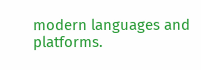modern languages and platforms.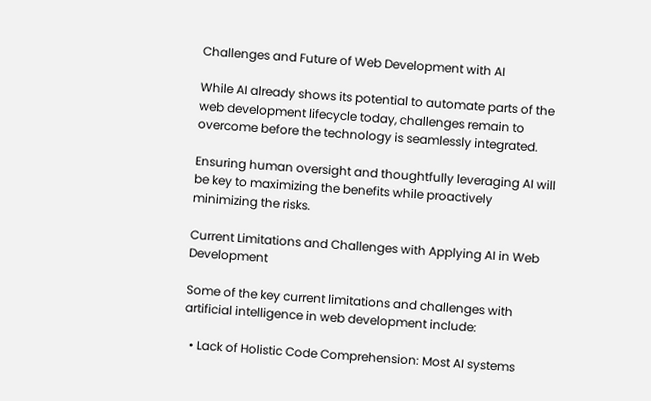Challenges and Future of Web Development with AI

While AI already shows its potential to automate parts of the web development lifecycle today, challenges remain to overcome before the technology is seamlessly integrated.

Ensuring human oversight and thoughtfully leveraging AI will be key to maximizing the benefits while proactively minimizing the risks.

Current Limitations and Challenges with Applying AI in Web Development

Some of the key current limitations and challenges with artificial intelligence in web development include:

  • Lack of Holistic Code Comprehension: Most AI systems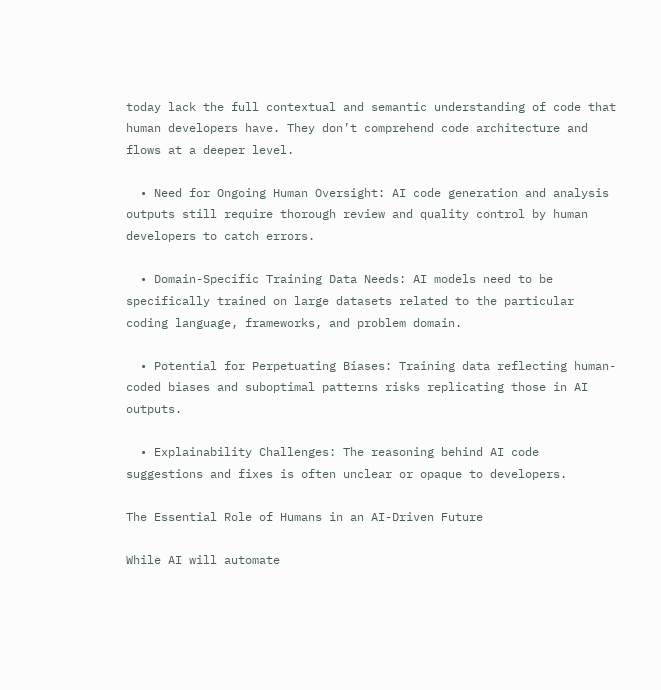today lack the full contextual and semantic understanding of code that human developers have. They don’t comprehend code architecture and flows at a deeper level.

  • Need for Ongoing Human Oversight: AI code generation and analysis outputs still require thorough review and quality control by human developers to catch errors.

  • Domain-Specific Training Data Needs: AI models need to be specifically trained on large datasets related to the particular coding language, frameworks, and problem domain.

  • Potential for Perpetuating Biases: Training data reflecting human-coded biases and suboptimal patterns risks replicating those in AI outputs.

  • Explainability Challenges: The reasoning behind AI code suggestions and fixes is often unclear or opaque to developers.

The Essential Role of Humans in an AI-Driven Future

While AI will automate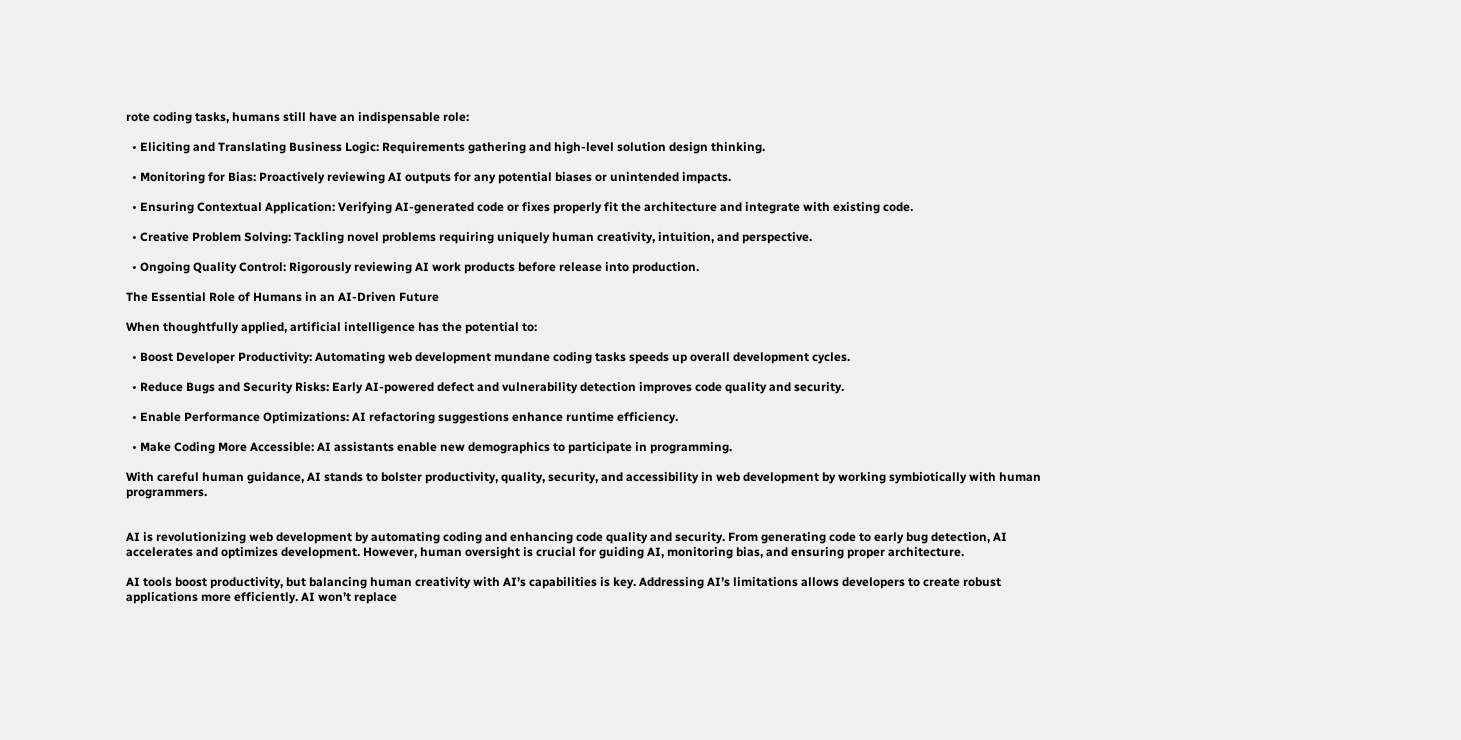rote coding tasks, humans still have an indispensable role:

  • Eliciting and Translating Business Logic: Requirements gathering and high-level solution design thinking.

  • Monitoring for Bias: Proactively reviewing AI outputs for any potential biases or unintended impacts.

  • Ensuring Contextual Application: Verifying AI-generated code or fixes properly fit the architecture and integrate with existing code.

  • Creative Problem Solving: Tackling novel problems requiring uniquely human creativity, intuition, and perspective.

  • Ongoing Quality Control: Rigorously reviewing AI work products before release into production.

The Essential Role of Humans in an AI-Driven Future

When thoughtfully applied, artificial intelligence has the potential to:

  • Boost Developer Productivity: Automating web development mundane coding tasks speeds up overall development cycles.

  • Reduce Bugs and Security Risks: Early AI-powered defect and vulnerability detection improves code quality and security.

  • Enable Performance Optimizations: AI refactoring suggestions enhance runtime efficiency.

  • Make Coding More Accessible: AI assistants enable new demographics to participate in programming.

With careful human guidance, AI stands to bolster productivity, quality, security, and accessibility in web development by working symbiotically with human programmers.


AI is revolutionizing web development by automating coding and enhancing code quality and security. From generating code to early bug detection, AI accelerates and optimizes development. However, human oversight is crucial for guiding AI, monitoring bias, and ensuring proper architecture.

AI tools boost productivity, but balancing human creativity with AI’s capabilities is key. Addressing AI’s limitations allows developers to create robust applications more efficiently. AI won’t replace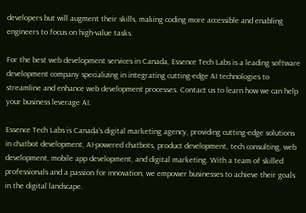developers but will augment their skills, making coding more accessible and enabling engineers to focus on high-value tasks.

For the best web development services in Canada, Essence Tech Labs is a leading software development company specializing in integrating cutting-edge AI technologies to streamline and enhance web development processes. Contact us to learn how we can help your business leverage AI.

Essence Tech Labs is Canada’s digital marketing agency, providing cutting-edge solutions in chatbot development, AI-powered chatbots, product development, tech consulting, web development, mobile app development, and digital marketing. With a team of skilled professionals and a passion for innovation, we empower businesses to achieve their goals in the digital landscape.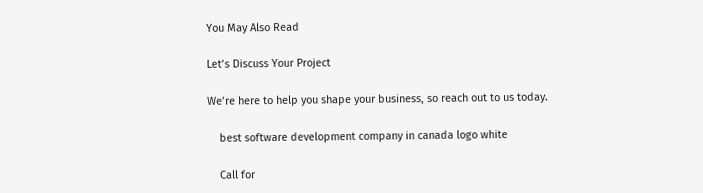You May Also Read

Let’s Discuss Your Project

We’re here to help you shape your business, so reach out to us today.

    best software development company in canada logo white

    Call for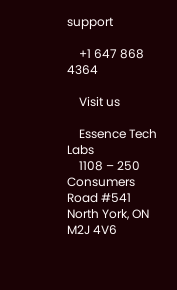support

    +1 647 868 4364

    Visit us

    Essence Tech Labs
    1108 – 250 Consumers Road #541 North York, ON M2J 4V6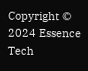Copyright © 2024 Essence Tech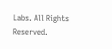Labs. All Rights Reserved.